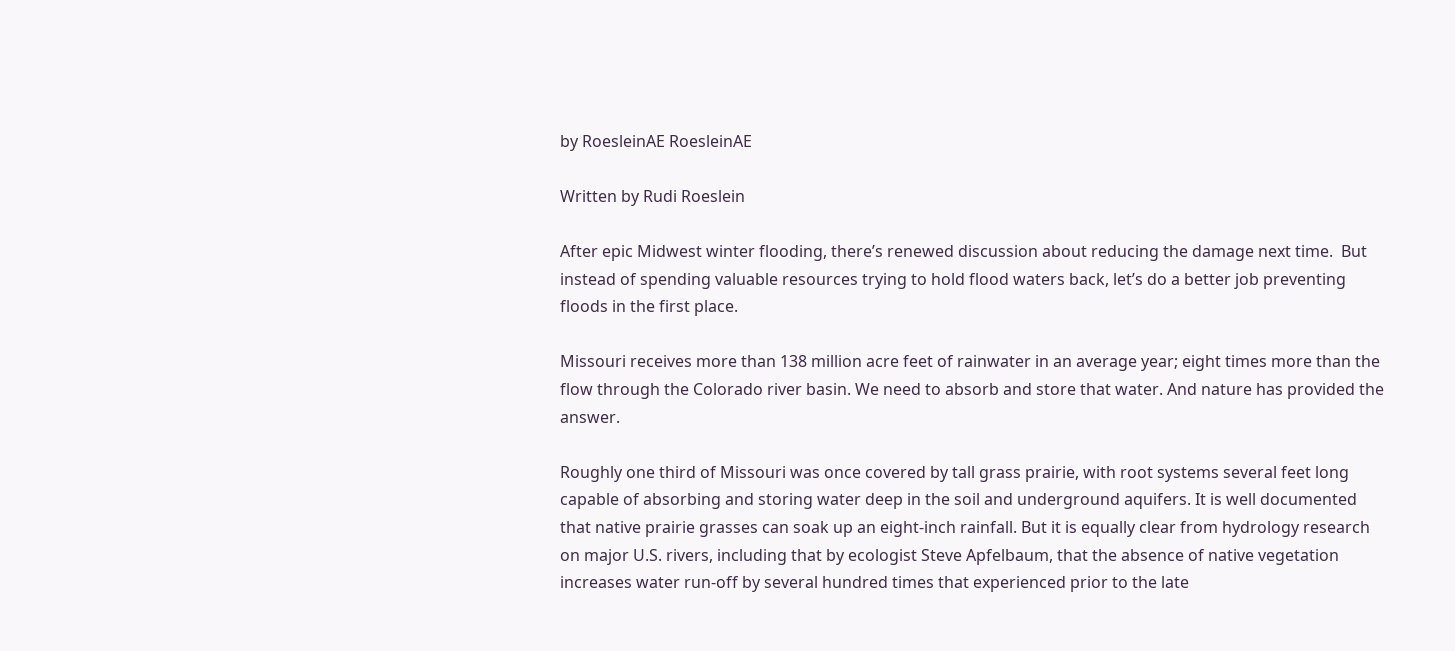by RoesleinAE RoesleinAE

Written by Rudi Roeslein

After epic Midwest winter flooding, there’s renewed discussion about reducing the damage next time.  But instead of spending valuable resources trying to hold flood waters back, let’s do a better job preventing floods in the first place.

Missouri receives more than 138 million acre feet of rainwater in an average year; eight times more than the flow through the Colorado river basin. We need to absorb and store that water. And nature has provided the answer.

Roughly one third of Missouri was once covered by tall grass prairie, with root systems several feet long capable of absorbing and storing water deep in the soil and underground aquifers. It is well documented that native prairie grasses can soak up an eight-inch rainfall. But it is equally clear from hydrology research on major U.S. rivers, including that by ecologist Steve Apfelbaum, that the absence of native vegetation increases water run-off by several hundred times that experienced prior to the late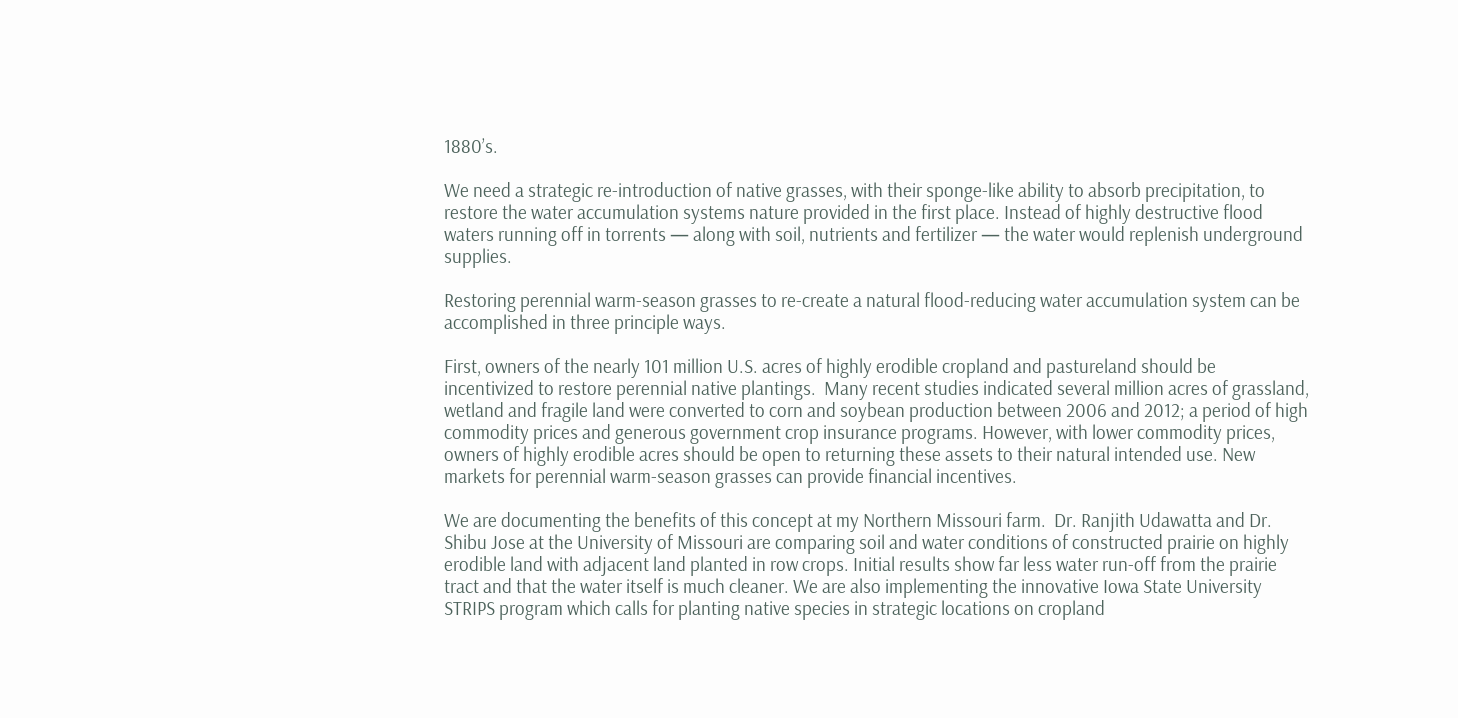1880’s.

We need a strategic re-introduction of native grasses, with their sponge-like ability to absorb precipitation, to restore the water accumulation systems nature provided in the first place. Instead of highly destructive flood waters running off in torrents — along with soil, nutrients and fertilizer — the water would replenish underground supplies.

Restoring perennial warm-season grasses to re-create a natural flood-reducing water accumulation system can be accomplished in three principle ways.

First, owners of the nearly 101 million U.S. acres of highly erodible cropland and pastureland should be incentivized to restore perennial native plantings.  Many recent studies indicated several million acres of grassland, wetland and fragile land were converted to corn and soybean production between 2006 and 2012; a period of high commodity prices and generous government crop insurance programs. However, with lower commodity prices, owners of highly erodible acres should be open to returning these assets to their natural intended use. New markets for perennial warm-season grasses can provide financial incentives.

We are documenting the benefits of this concept at my Northern Missouri farm.  Dr. Ranjith Udawatta and Dr. Shibu Jose at the University of Missouri are comparing soil and water conditions of constructed prairie on highly erodible land with adjacent land planted in row crops. Initial results show far less water run-off from the prairie tract and that the water itself is much cleaner. We are also implementing the innovative Iowa State University STRIPS program which calls for planting native species in strategic locations on cropland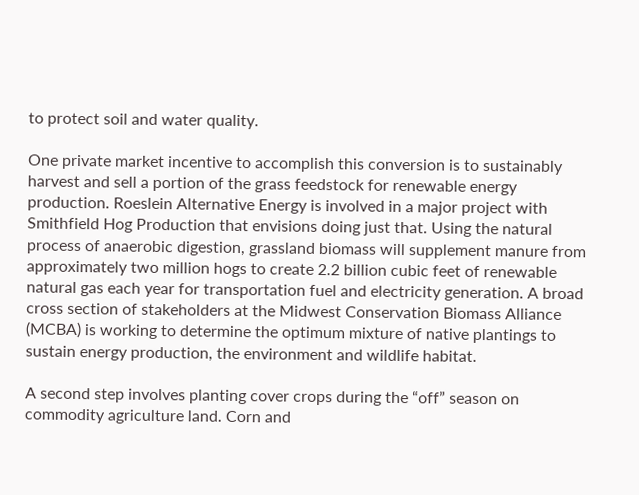to protect soil and water quality.

One private market incentive to accomplish this conversion is to sustainably harvest and sell a portion of the grass feedstock for renewable energy production. Roeslein Alternative Energy is involved in a major project with Smithfield Hog Production that envisions doing just that. Using the natural process of anaerobic digestion, grassland biomass will supplement manure from approximately two million hogs to create 2.2 billion cubic feet of renewable natural gas each year for transportation fuel and electricity generation. A broad cross section of stakeholders at the Midwest Conservation Biomass Alliance (MCBA) is working to determine the optimum mixture of native plantings to sustain energy production, the environment and wildlife habitat.

A second step involves planting cover crops during the “off” season on commodity agriculture land. Corn and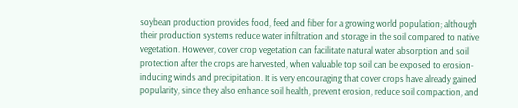soybean production provides food, feed and fiber for a growing world population; although their production systems reduce water infiltration and storage in the soil compared to native vegetation. However, cover crop vegetation can facilitate natural water absorption and soil protection after the crops are harvested, when valuable top soil can be exposed to erosion-inducing winds and precipitation. It is very encouraging that cover crops have already gained popularity, since they also enhance soil health, prevent erosion, reduce soil compaction, and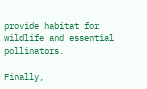provide habitat for wildlife and essential pollinators.

Finally,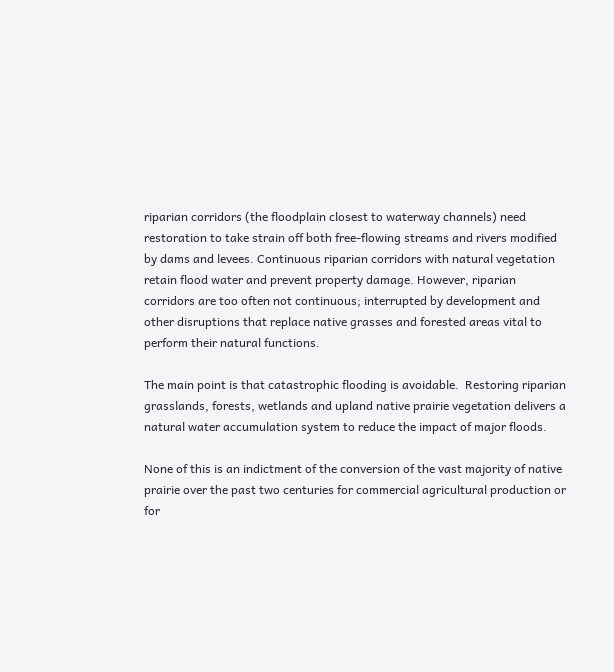riparian corridors (the floodplain closest to waterway channels) need restoration to take strain off both free-flowing streams and rivers modified by dams and levees. Continuous riparian corridors with natural vegetation retain flood water and prevent property damage. However, riparian corridors are too often not continuous; interrupted by development and other disruptions that replace native grasses and forested areas vital to perform their natural functions.

The main point is that catastrophic flooding is avoidable.  Restoring riparian grasslands, forests, wetlands and upland native prairie vegetation delivers a natural water accumulation system to reduce the impact of major floods.

None of this is an indictment of the conversion of the vast majority of native prairie over the past two centuries for commercial agricultural production or for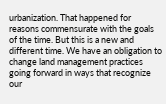urbanization. That happened for reasons commensurate with the goals of the time. But this is a new and different time. We have an obligation to change land management practices going forward in ways that recognize our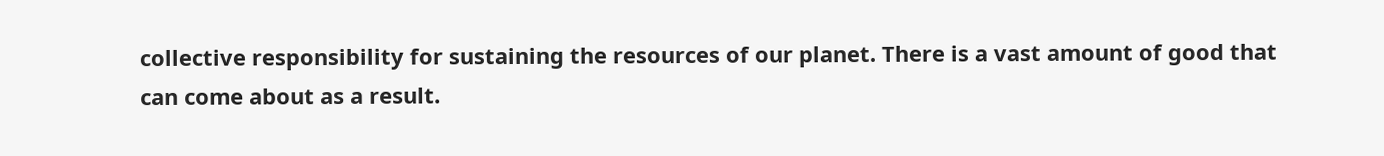collective responsibility for sustaining the resources of our planet. There is a vast amount of good that can come about as a result.